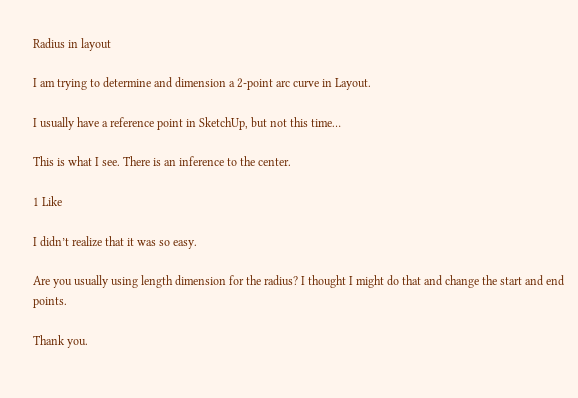Radius in layout

I am trying to determine and dimension a 2-point arc curve in Layout.

I usually have a reference point in SketchUp, but not this time…

This is what I see. There is an inference to the center.

1 Like

I didn’t realize that it was so easy.

Are you usually using length dimension for the radius? I thought I might do that and change the start and end points.

Thank you.